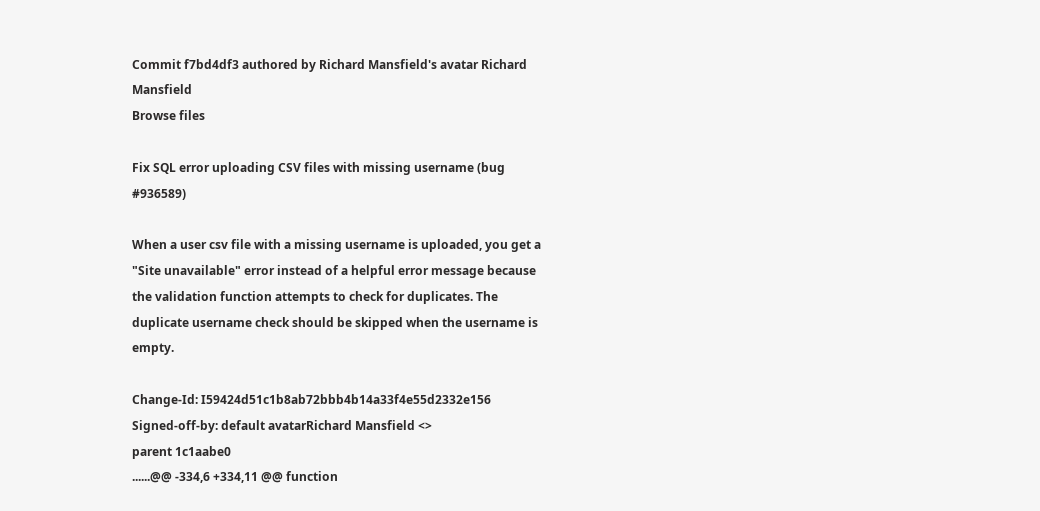Commit f7bd4df3 authored by Richard Mansfield's avatar Richard Mansfield
Browse files

Fix SQL error uploading CSV files with missing username (bug #936589)

When a user csv file with a missing username is uploaded, you get a
"Site unavailable" error instead of a helpful error message because
the validation function attempts to check for duplicates. The
duplicate username check should be skipped when the username is empty.

Change-Id: I59424d51c1b8ab72bbb4b14a33f4e55d2332e156
Signed-off-by: default avatarRichard Mansfield <>
parent 1c1aabe0
......@@ -334,6 +334,11 @@ function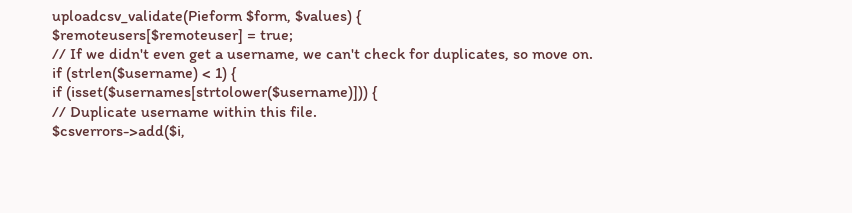uploadcsv_validate(Pieform $form, $values) {
$remoteusers[$remoteuser] = true;
// If we didn't even get a username, we can't check for duplicates, so move on.
if (strlen($username) < 1) {
if (isset($usernames[strtolower($username)])) {
// Duplicate username within this file.
$csverrors->add($i,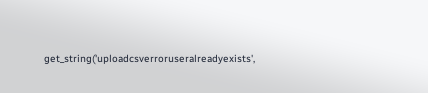get_string('uploadcsverroruseralreadyexists',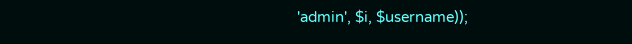'admin', $i, $username));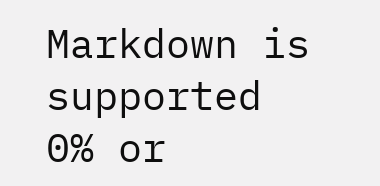Markdown is supported
0% or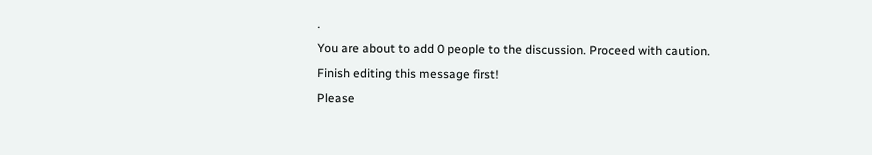.
You are about to add 0 people to the discussion. Proceed with caution.
Finish editing this message first!
Please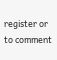register or to comment